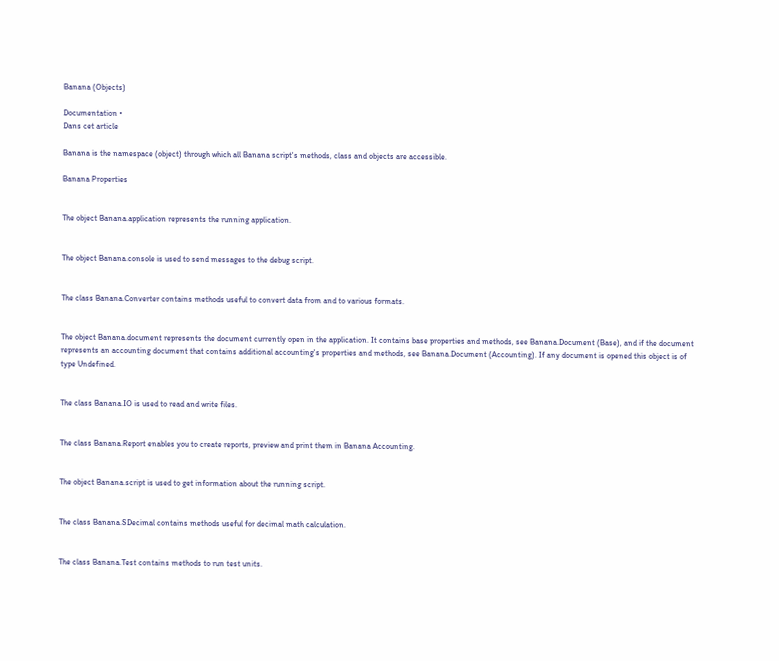Banana (Objects)

Documentation •
Dans cet article

Banana is the namespace (object) through which all Banana script's methods, class and objects are accessible.

Banana Properties


The object Banana.application represents the running application.


The object Banana.console is used to send messages to the debug script.


The class Banana.Converter contains methods useful to convert data from and to various formats.


The object Banana.document represents the document currently open in the application. It contains base properties and methods, see Banana.Document (Base), and if the document represents an accounting document that contains additional accounting's properties and methods, see Banana.Document (Accounting). If any document is opened this object is of type Undefined.


The class Banana.IO is used to read and write files.


The class Banana.Report enables you to create reports, preview and print them in Banana Accounting.


The object Banana.script is used to get information about the running script.


The class Banana.SDecimal contains methods useful for decimal math calculation.


The class Banana.Test contains methods to run test units.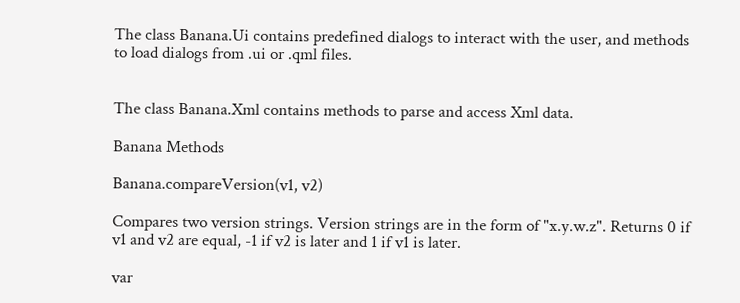The class Banana.Ui contains predefined dialogs to interact with the user, and methods to load dialogs from .ui or .qml files.


The class Banana.Xml contains methods to parse and access Xml data.

Banana Methods

Banana.compareVersion(v1, v2)

Compares two version strings. Version strings are in the form of "x.y.w.z". Returns 0 if v1 and v2 are equal, -1 if v2 is later and 1 if v1 is later.

var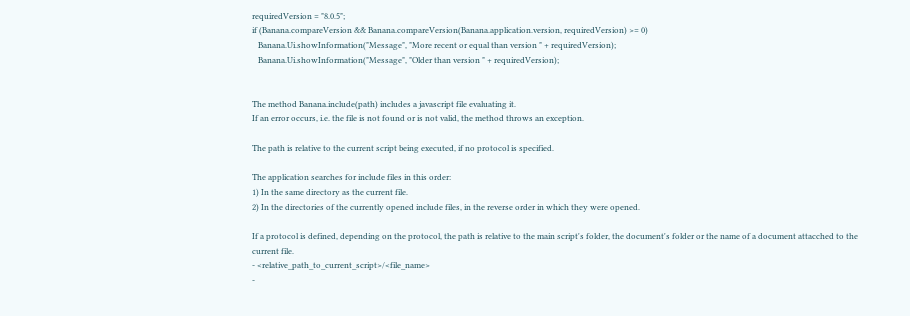requiredVersion = "8.0.5";
if (Banana.compareVersion && Banana.compareVersion(Banana.application.version, requiredVersion) >= 0)
   Banana.Ui.showInformation("Message", "More recent or equal than version " + requiredVersion);
   Banana.Ui.showInformation("Message", "Older than version " + requiredVersion);


The method Banana.include(path) includes a javascript file evaluating it.
If an error occurs, i.e. the file is not found or is not valid, the method throws an exception.

The path is relative to the current script being executed, if no protocol is specified.

The application searches for include files in this order:
1) In the same directory as the current file.
2) In the directories of the currently opened include files, in the reverse order in which they were opened.

If a protocol is defined, depending on the protocol, the path is relative to the main script's folder, the document's folder or the name of a document attacched to the current file.
- <relative_path_to_current_script>/<file_name>
-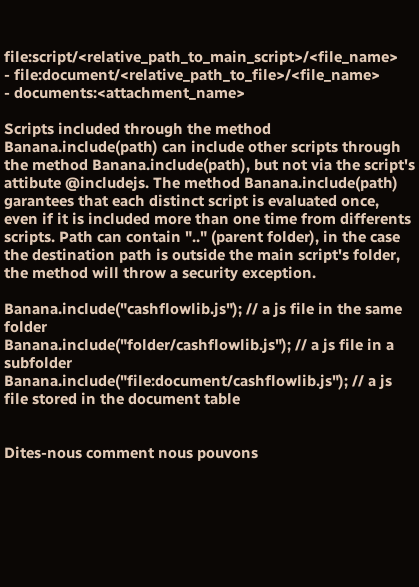file:script/<relative_path_to_main_script>/<file_name>
- file:document/<relative_path_to_file>/<file_name>
- documents:<attachment_name>

Scripts included through the method Banana.include(path) can include other scripts through the method Banana.include(path), but not via the script's attibute @includejs. The method Banana.include(path) garantees that each distinct script is evaluated once, even if it is included more than one time from differents scripts. Path can contain ".." (parent folder), in the case the destination path is outside the main script's folder, the method will throw a security exception.

Banana.include("cashflowlib.js"); // a js file in the same folder
Banana.include("folder/cashflowlib.js"); // a js file in a subfolder
Banana.include("file:document/cashflowlib.js"); // a js file stored in the document table


Dites-nous comment nous pouvons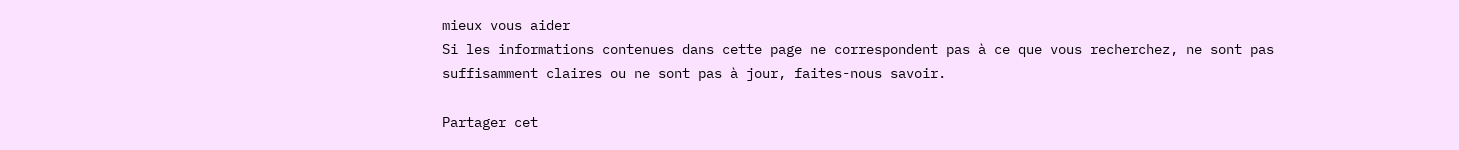mieux vous aider
Si les informations contenues dans cette page ne correspondent pas à ce que vous recherchez, ne sont pas suffisamment claires ou ne sont pas à jour, faites-nous savoir.

Partager cet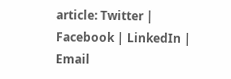article: Twitter | Facebook | LinkedIn | Email